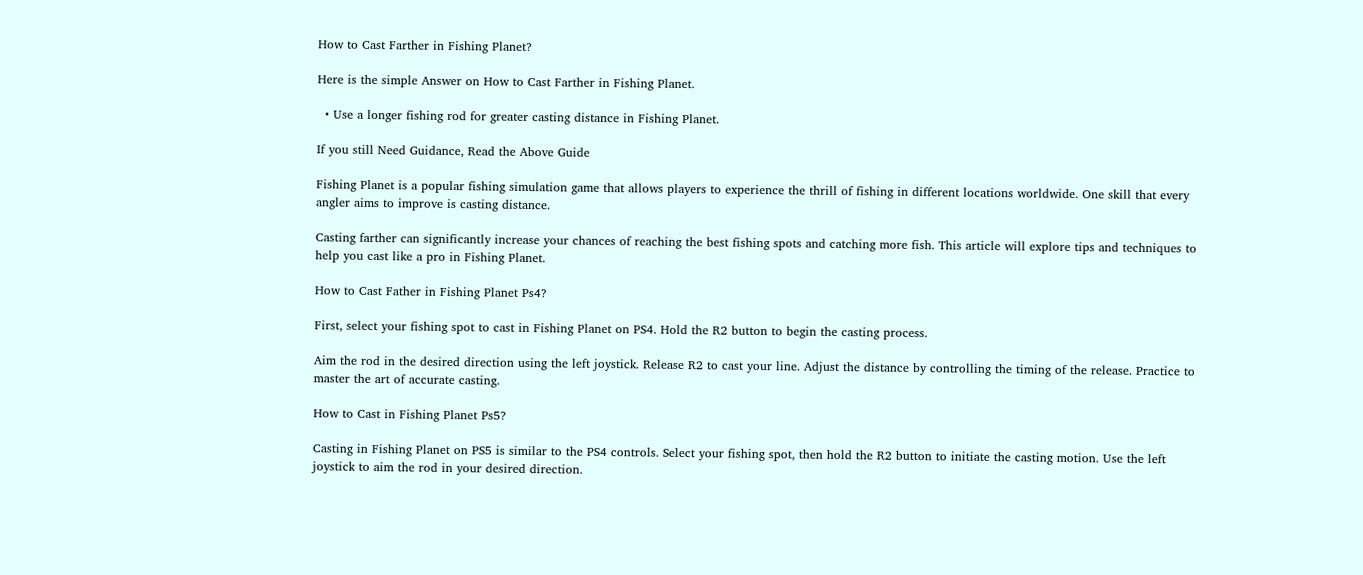How to Cast Farther in Fishing Planet?

Here is the simple Answer on How to Cast Farther in Fishing Planet.

  • Use a longer fishing rod for greater casting distance in Fishing Planet.

If you still Need Guidance, Read the Above Guide

Fishing Planet is a popular fishing simulation game that allows players to experience the thrill of fishing in different locations worldwide. One skill that every angler aims to improve is casting distance.

Casting farther can significantly increase your chances of reaching the best fishing spots and catching more fish. This article will explore tips and techniques to help you cast like a pro in Fishing Planet.

How to Cast Father in Fishing Planet Ps4?

First, select your fishing spot to cast in Fishing Planet on PS4. Hold the R2 button to begin the casting process.

Aim the rod in the desired direction using the left joystick. Release R2 to cast your line. Adjust the distance by controlling the timing of the release. Practice to master the art of accurate casting.

How to Cast in Fishing Planet Ps5?

Casting in Fishing Planet on PS5 is similar to the PS4 controls. Select your fishing spot, then hold the R2 button to initiate the casting motion. Use the left joystick to aim the rod in your desired direction.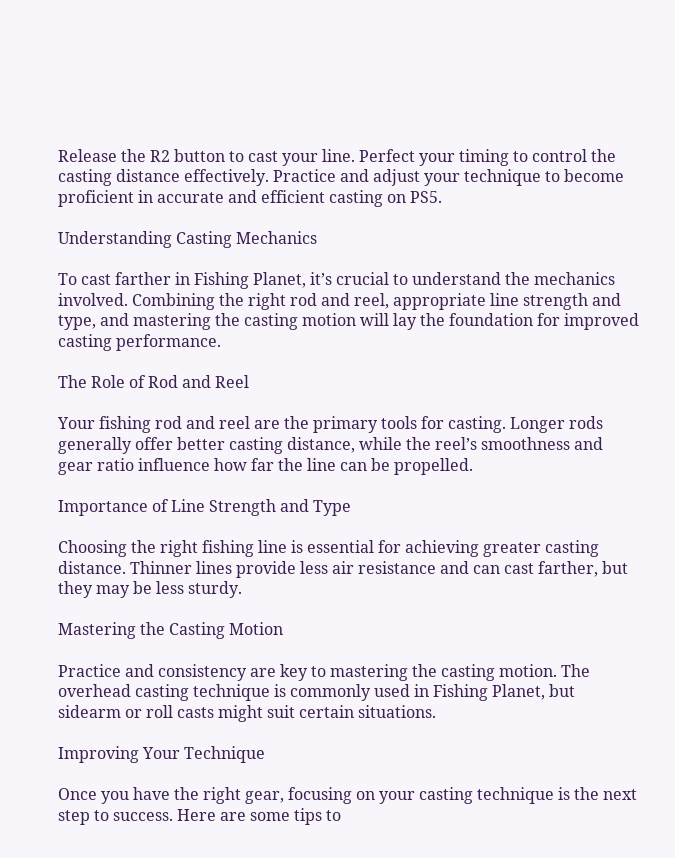Release the R2 button to cast your line. Perfect your timing to control the casting distance effectively. Practice and adjust your technique to become proficient in accurate and efficient casting on PS5.

Understanding Casting Mechanics

To cast farther in Fishing Planet, it’s crucial to understand the mechanics involved. Combining the right rod and reel, appropriate line strength and type, and mastering the casting motion will lay the foundation for improved casting performance.

The Role of Rod and Reel

Your fishing rod and reel are the primary tools for casting. Longer rods generally offer better casting distance, while the reel’s smoothness and gear ratio influence how far the line can be propelled.

Importance of Line Strength and Type

Choosing the right fishing line is essential for achieving greater casting distance. Thinner lines provide less air resistance and can cast farther, but they may be less sturdy.

Mastering the Casting Motion

Practice and consistency are key to mastering the casting motion. The overhead casting technique is commonly used in Fishing Planet, but sidearm or roll casts might suit certain situations.

Improving Your Technique

Once you have the right gear, focusing on your casting technique is the next step to success. Here are some tips to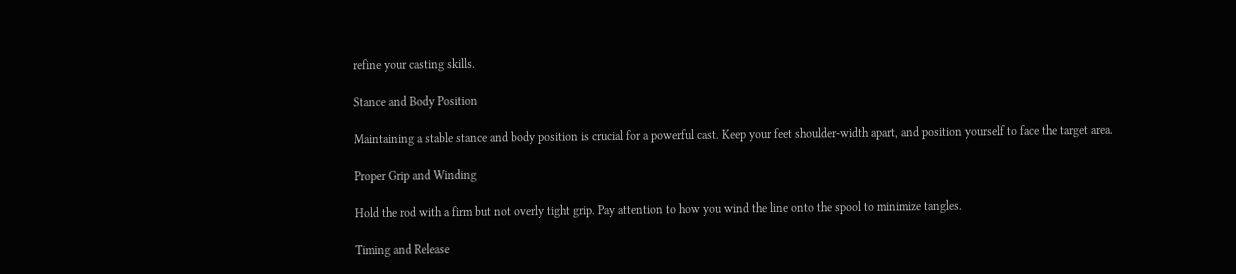refine your casting skills.

Stance and Body Position

Maintaining a stable stance and body position is crucial for a powerful cast. Keep your feet shoulder-width apart, and position yourself to face the target area.

Proper Grip and Winding

Hold the rod with a firm but not overly tight grip. Pay attention to how you wind the line onto the spool to minimize tangles.

Timing and Release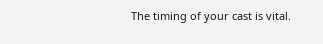The timing of your cast is vital.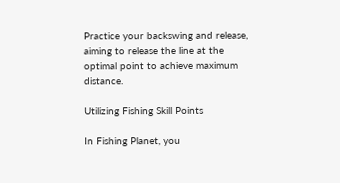Practice your backswing and release, aiming to release the line at the optimal point to achieve maximum distance.

Utilizing Fishing Skill Points

In Fishing Planet, you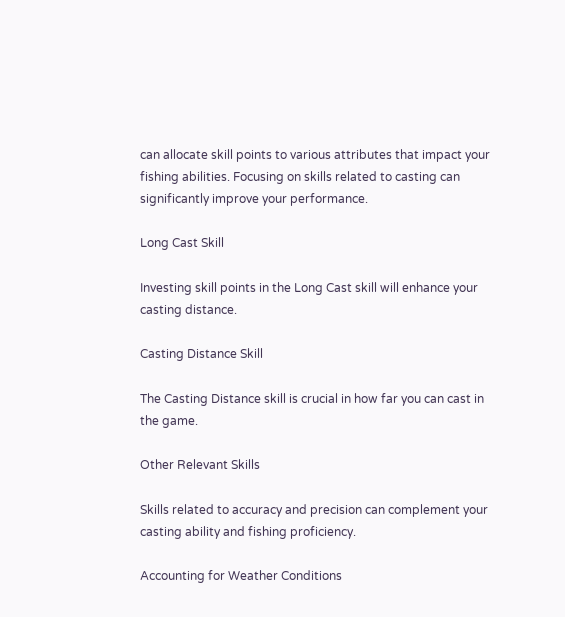can allocate skill points to various attributes that impact your fishing abilities. Focusing on skills related to casting can significantly improve your performance.

Long Cast Skill

Investing skill points in the Long Cast skill will enhance your casting distance.

Casting Distance Skill

The Casting Distance skill is crucial in how far you can cast in the game.

Other Relevant Skills

Skills related to accuracy and precision can complement your casting ability and fishing proficiency.

Accounting for Weather Conditions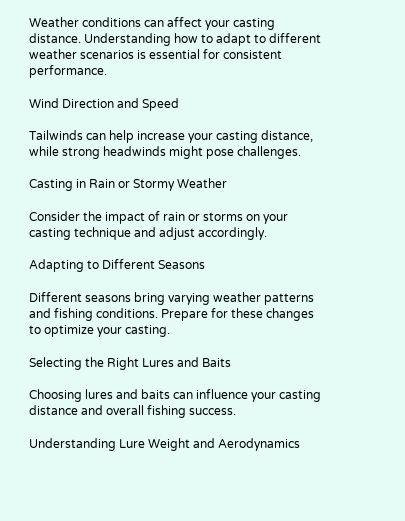Weather conditions can affect your casting distance. Understanding how to adapt to different weather scenarios is essential for consistent performance.

Wind Direction and Speed

Tailwinds can help increase your casting distance, while strong headwinds might pose challenges.

Casting in Rain or Stormy Weather

Consider the impact of rain or storms on your casting technique and adjust accordingly.

Adapting to Different Seasons

Different seasons bring varying weather patterns and fishing conditions. Prepare for these changes to optimize your casting.

Selecting the Right Lures and Baits

Choosing lures and baits can influence your casting distance and overall fishing success.

Understanding Lure Weight and Aerodynamics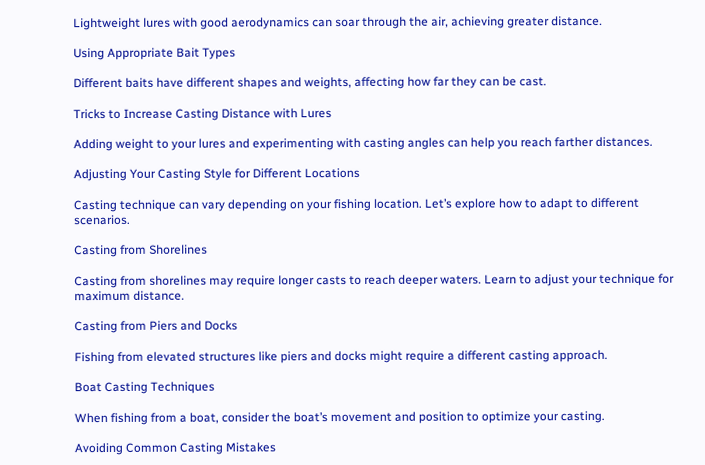Lightweight lures with good aerodynamics can soar through the air, achieving greater distance.

Using Appropriate Bait Types

Different baits have different shapes and weights, affecting how far they can be cast.

Tricks to Increase Casting Distance with Lures

Adding weight to your lures and experimenting with casting angles can help you reach farther distances.

Adjusting Your Casting Style for Different Locations

Casting technique can vary depending on your fishing location. Let’s explore how to adapt to different scenarios.

Casting from Shorelines

Casting from shorelines may require longer casts to reach deeper waters. Learn to adjust your technique for maximum distance.

Casting from Piers and Docks

Fishing from elevated structures like piers and docks might require a different casting approach.

Boat Casting Techniques

When fishing from a boat, consider the boat’s movement and position to optimize your casting.

Avoiding Common Casting Mistakes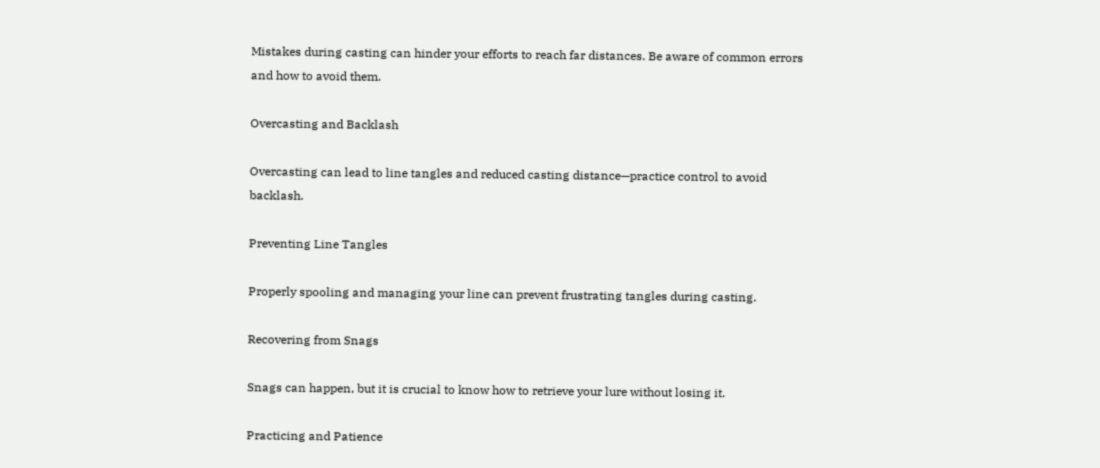Mistakes during casting can hinder your efforts to reach far distances. Be aware of common errors and how to avoid them.

Overcasting and Backlash

Overcasting can lead to line tangles and reduced casting distance—practice control to avoid backlash.

Preventing Line Tangles

Properly spooling and managing your line can prevent frustrating tangles during casting.

Recovering from Snags

Snags can happen, but it is crucial to know how to retrieve your lure without losing it.

Practicing and Patience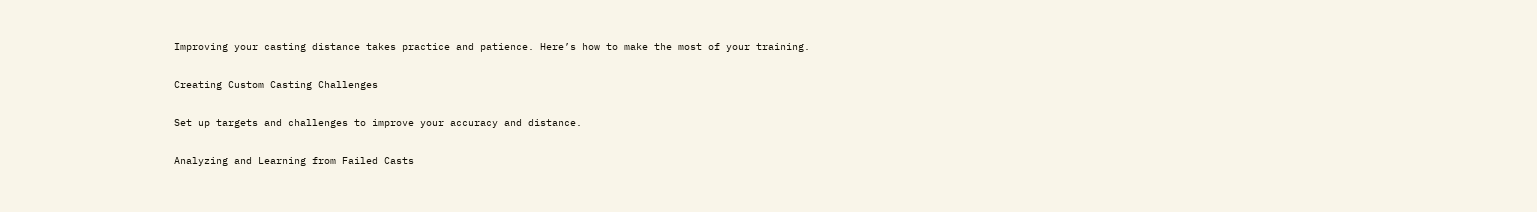Improving your casting distance takes practice and patience. Here’s how to make the most of your training.

Creating Custom Casting Challenges

Set up targets and challenges to improve your accuracy and distance.

Analyzing and Learning from Failed Casts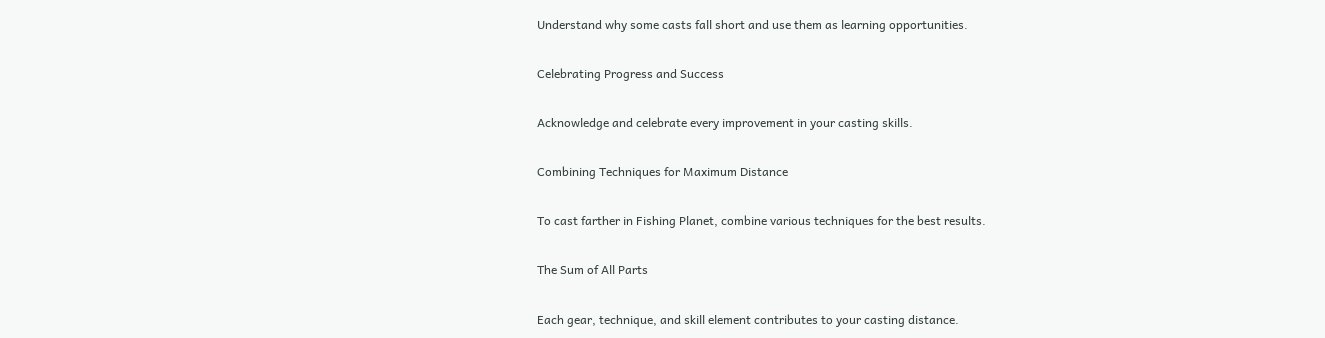Understand why some casts fall short and use them as learning opportunities.

Celebrating Progress and Success

Acknowledge and celebrate every improvement in your casting skills.

Combining Techniques for Maximum Distance

To cast farther in Fishing Planet, combine various techniques for the best results.

The Sum of All Parts

Each gear, technique, and skill element contributes to your casting distance.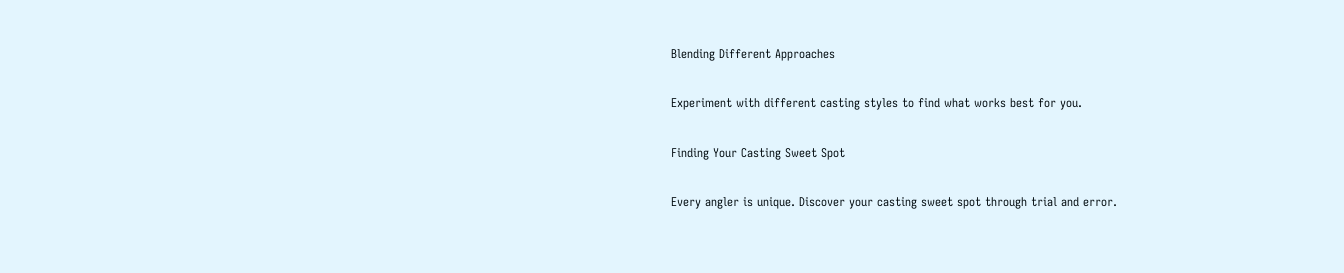Blending Different Approaches

Experiment with different casting styles to find what works best for you.

Finding Your Casting Sweet Spot

Every angler is unique. Discover your casting sweet spot through trial and error.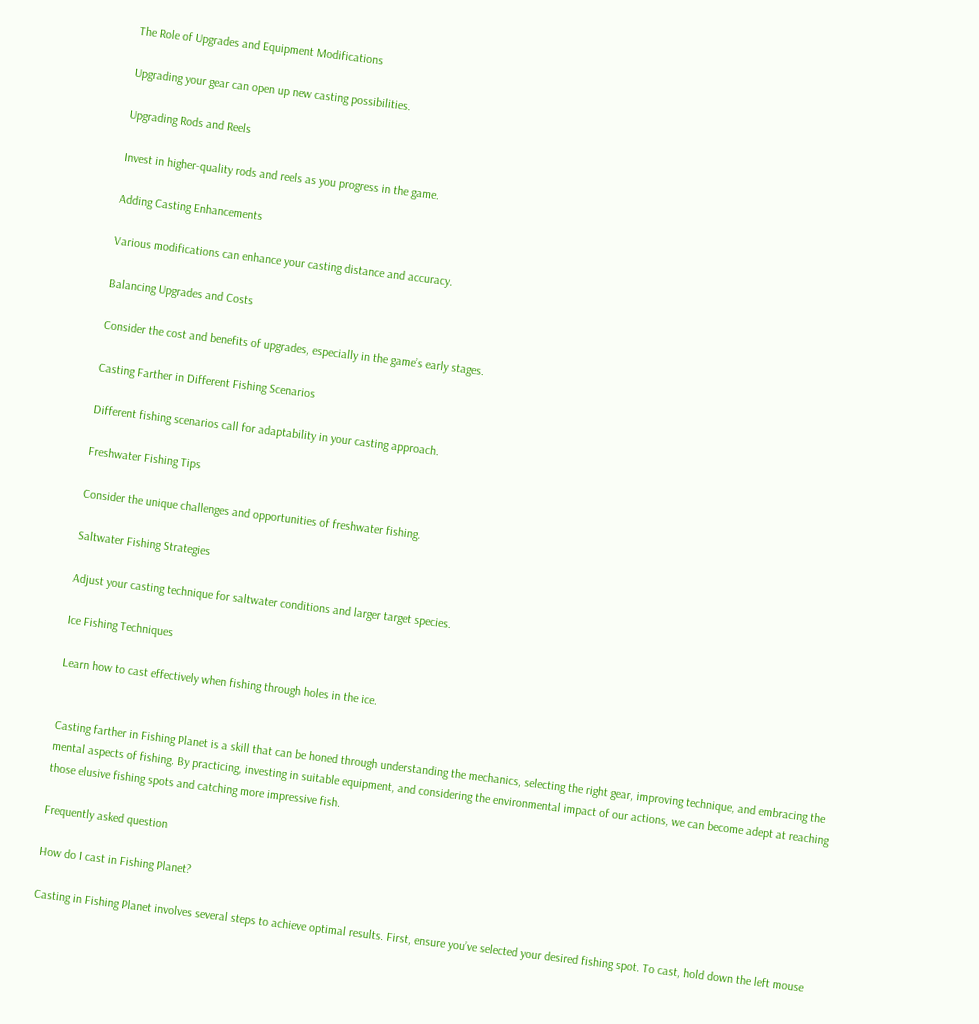The Role of Upgrades and Equipment Modifications

Upgrading your gear can open up new casting possibilities.

Upgrading Rods and Reels

Invest in higher-quality rods and reels as you progress in the game.

Adding Casting Enhancements

Various modifications can enhance your casting distance and accuracy.

Balancing Upgrades and Costs

Consider the cost and benefits of upgrades, especially in the game’s early stages.

Casting Farther in Different Fishing Scenarios

Different fishing scenarios call for adaptability in your casting approach.

Freshwater Fishing Tips

Consider the unique challenges and opportunities of freshwater fishing.

Saltwater Fishing Strategies

Adjust your casting technique for saltwater conditions and larger target species.

Ice Fishing Techniques

Learn how to cast effectively when fishing through holes in the ice.


Casting farther in Fishing Planet is a skill that can be honed through understanding the mechanics, selecting the right gear, improving technique, and embracing the mental aspects of fishing. By practicing, investing in suitable equipment, and considering the environmental impact of our actions, we can become adept at reaching those elusive fishing spots and catching more impressive fish.

Frequently asked question

How do I cast in Fishing Planet?

Casting in Fishing Planet involves several steps to achieve optimal results. First, ensure you’ve selected your desired fishing spot. To cast, hold down the left mouse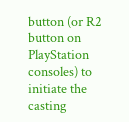button (or R2 button on PlayStation consoles) to initiate the casting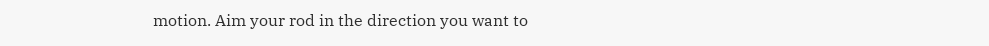motion. Aim your rod in the direction you want to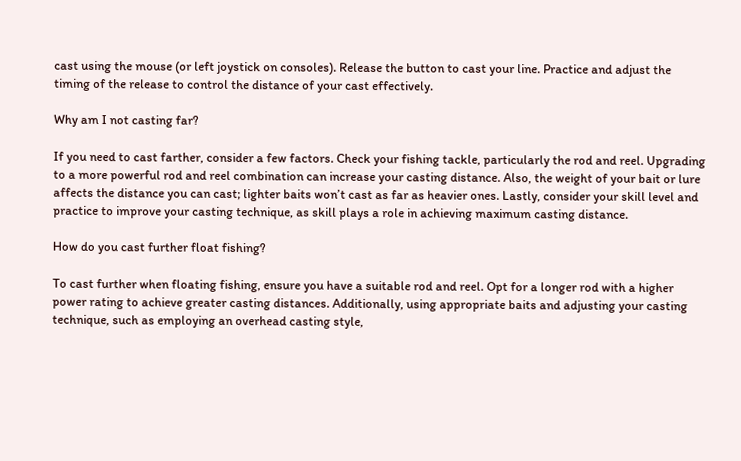cast using the mouse (or left joystick on consoles). Release the button to cast your line. Practice and adjust the timing of the release to control the distance of your cast effectively.

Why am I not casting far?

If you need to cast farther, consider a few factors. Check your fishing tackle, particularly the rod and reel. Upgrading to a more powerful rod and reel combination can increase your casting distance. Also, the weight of your bait or lure affects the distance you can cast; lighter baits won’t cast as far as heavier ones. Lastly, consider your skill level and practice to improve your casting technique, as skill plays a role in achieving maximum casting distance.

How do you cast further float fishing?

To cast further when floating fishing, ensure you have a suitable rod and reel. Opt for a longer rod with a higher power rating to achieve greater casting distances. Additionally, using appropriate baits and adjusting your casting technique, such as employing an overhead casting style,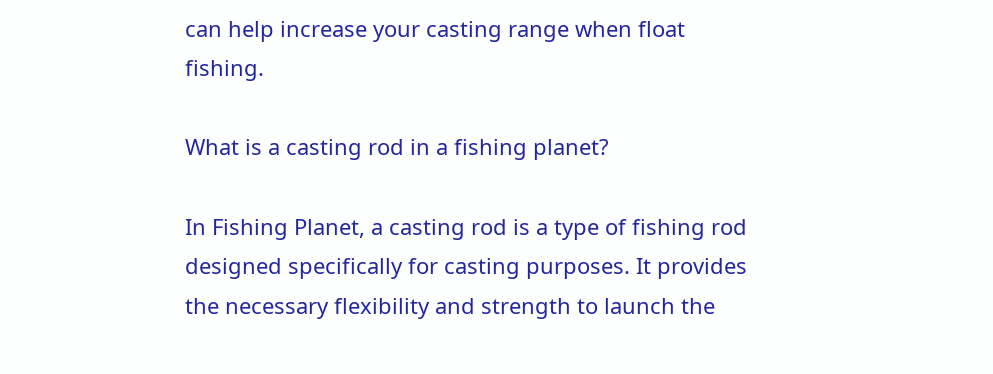can help increase your casting range when float fishing.

What is a casting rod in a fishing planet?

In Fishing Planet, a casting rod is a type of fishing rod designed specifically for casting purposes. It provides the necessary flexibility and strength to launch the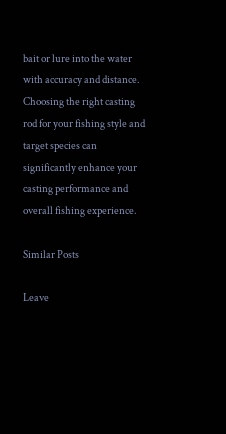bait or lure into the water with accuracy and distance. Choosing the right casting rod for your fishing style and target species can significantly enhance your casting performance and overall fishing experience.

Similar Posts

Leave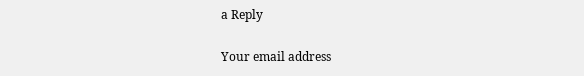a Reply

Your email address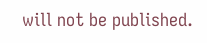will not be published.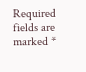Required fields are marked *